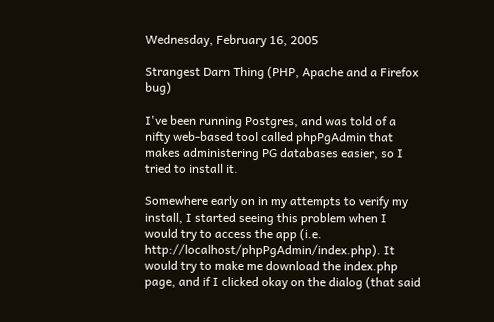Wednesday, February 16, 2005

Strangest Darn Thing (PHP, Apache and a Firefox bug)

I've been running Postgres, and was told of a nifty web-based tool called phpPgAdmin that makes administering PG databases easier, so I tried to install it.

Somewhere early on in my attempts to verify my install, I started seeing this problem when I would try to access the app (i.e. http://localhost/phpPgAdmin/index.php). It would try to make me download the index.php page, and if I clicked okay on the dialog (that said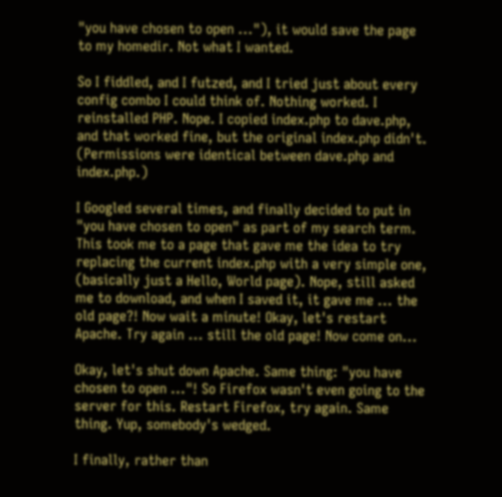"you have chosen to open ..."), it would save the page to my homedir. Not what I wanted.

So I fiddled, and I futzed, and I tried just about every config combo I could think of. Nothing worked. I reinstalled PHP. Nope. I copied index.php to dave.php, and that worked fine, but the original index.php didn't. (Permissions were identical between dave.php and index.php.)

I Googled several times, and finally decided to put in "you have chosen to open" as part of my search term. This took me to a page that gave me the idea to try replacing the current index.php with a very simple one, (basically just a Hello, World page). Nope, still asked me to download, and when I saved it, it gave me ... the old page?! Now wait a minute! Okay, let's restart Apache. Try again ... still the old page! Now come on...

Okay, let's shut down Apache. Same thing: "you have chosen to open ..."! So Firefox wasn't even going to the server for this. Restart Firefox, try again. Same thing. Yup, somebody's wedged.

I finally, rather than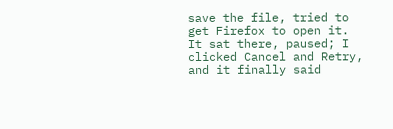save the file, tried to get Firefox to open it. It sat there, paused; I clicked Cancel and Retry, and it finally said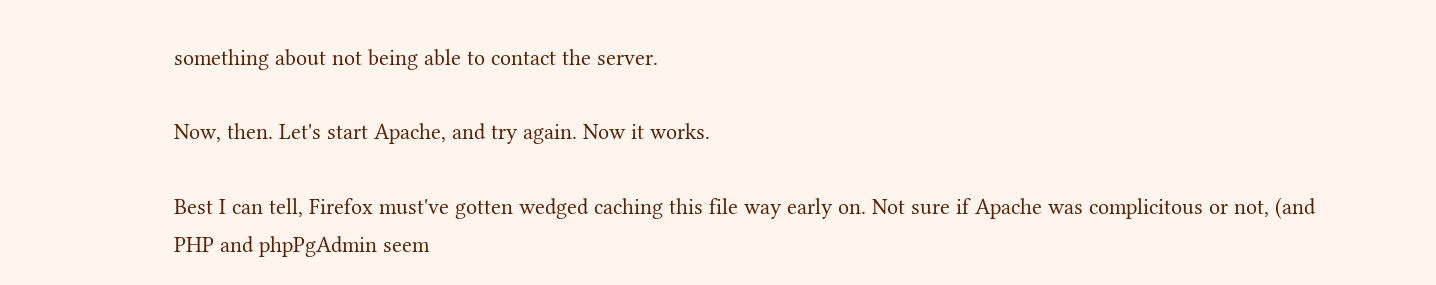something about not being able to contact the server.

Now, then. Let's start Apache, and try again. Now it works.

Best I can tell, Firefox must've gotten wedged caching this file way early on. Not sure if Apache was complicitous or not, (and PHP and phpPgAdmin seem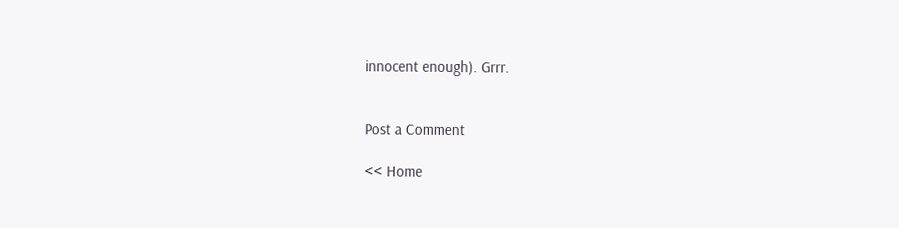innocent enough). Grrr.


Post a Comment

<< Home